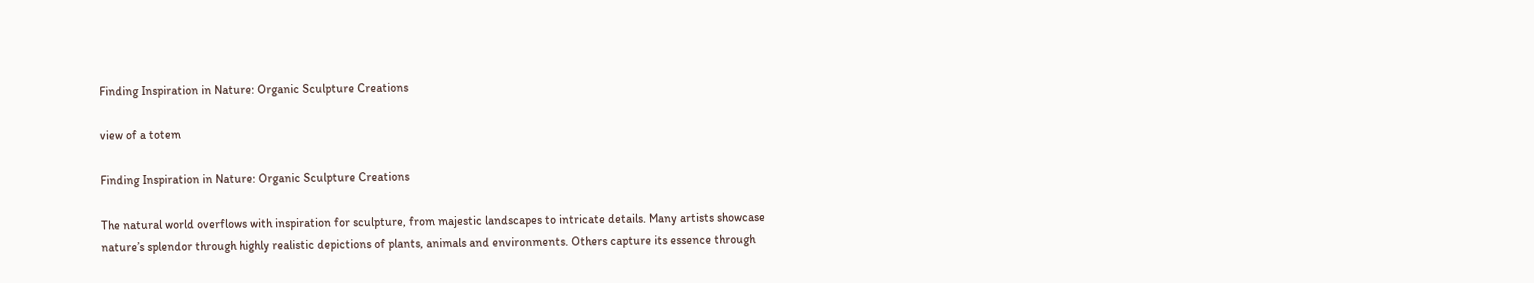Finding Inspiration in Nature: Organic Sculpture Creations

view of a totem

Finding Inspiration in Nature: Organic Sculpture Creations

The natural world overflows with inspiration for sculpture, from majestic landscapes to intricate details. Many artists showcase nature’s splendor through highly realistic depictions of plants, animals and environments. Others capture its essence through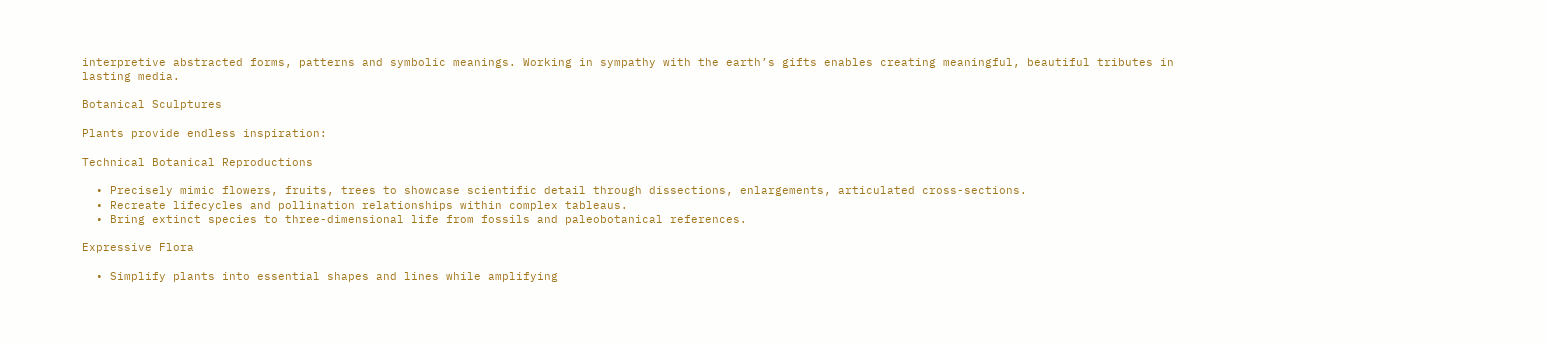interpretive abstracted forms, patterns and symbolic meanings. Working in sympathy with the earth’s gifts enables creating meaningful, beautiful tributes in lasting media.

Botanical Sculptures

Plants provide endless inspiration:

Technical Botanical Reproductions

  • Precisely mimic flowers, fruits, trees to showcase scientific detail through dissections, enlargements, articulated cross-sections.
  • Recreate lifecycles and pollination relationships within complex tableaus.
  • Bring extinct species to three-dimensional life from fossils and paleobotanical references.

Expressive Flora

  • Simplify plants into essential shapes and lines while amplifying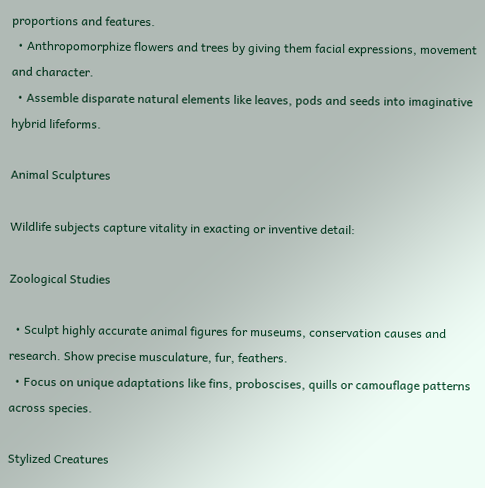proportions and features.
  • Anthropomorphize flowers and trees by giving them facial expressions, movement and character.
  • Assemble disparate natural elements like leaves, pods and seeds into imaginative hybrid lifeforms.

Animal Sculptures

Wildlife subjects capture vitality in exacting or inventive detail:

Zoological Studies

  • Sculpt highly accurate animal figures for museums, conservation causes and research. Show precise musculature, fur, feathers.
  • Focus on unique adaptations like fins, proboscises, quills or camouflage patterns across species.

Stylized Creatures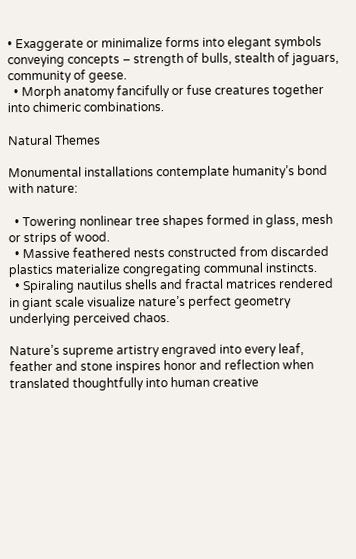• Exaggerate or minimalize forms into elegant symbols conveying concepts – strength of bulls, stealth of jaguars, community of geese.
  • Morph anatomy fancifully or fuse creatures together into chimeric combinations.

Natural Themes

Monumental installations contemplate humanity’s bond with nature:

  • Towering nonlinear tree shapes formed in glass, mesh or strips of wood.
  • Massive feathered nests constructed from discarded plastics materialize congregating communal instincts.
  • Spiraling nautilus shells and fractal matrices rendered in giant scale visualize nature’s perfect geometry underlying perceived chaos.

Nature’s supreme artistry engraved into every leaf, feather and stone inspires honor and reflection when translated thoughtfully into human creative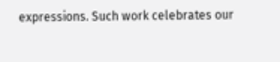expressions. Such work celebrates our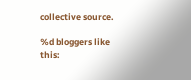collective source.

%d bloggers like this: